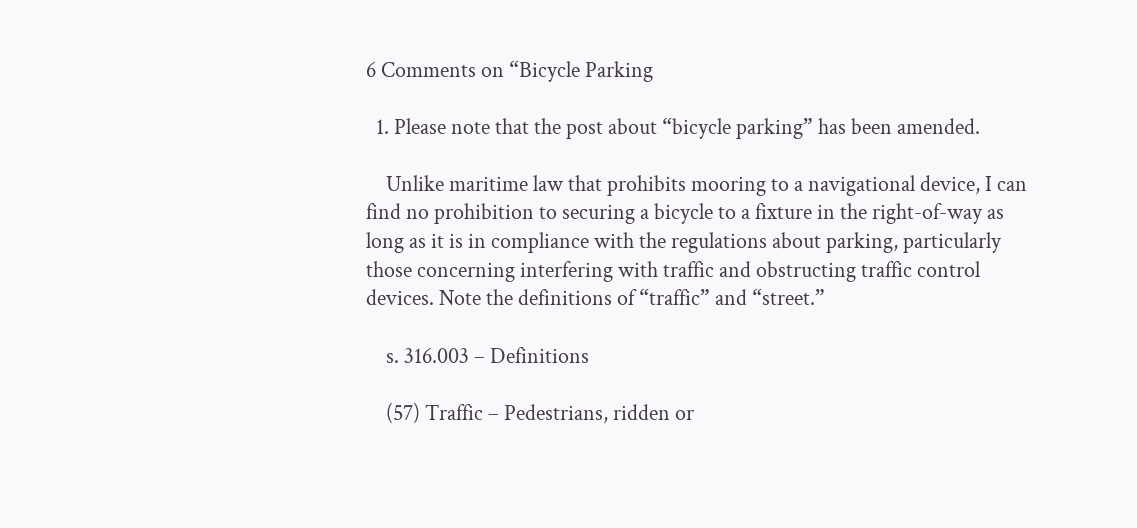6 Comments on “Bicycle Parking

  1. Please note that the post about “bicycle parking” has been amended.

    Unlike maritime law that prohibits mooring to a navigational device, I can find no prohibition to securing a bicycle to a fixture in the right-of-way as long as it is in compliance with the regulations about parking, particularly those concerning interfering with traffic and obstructing traffic control devices. Note the definitions of “traffic” and “street.”

    s. 316.003 – Definitions

    (57) Traffic – Pedestrians, ridden or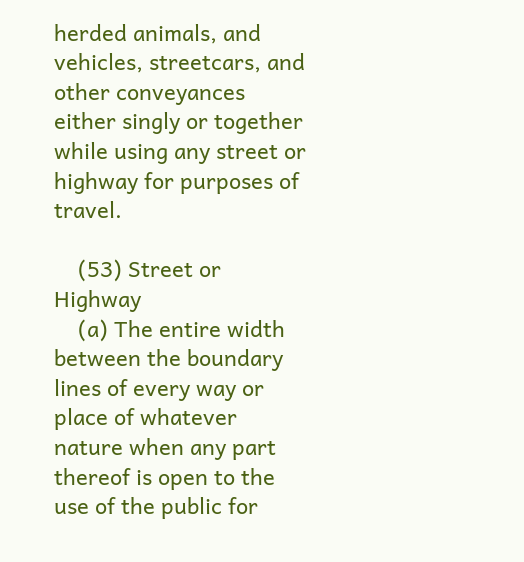herded animals, and vehicles, streetcars, and other conveyances either singly or together while using any street or highway for purposes of travel.

    (53) Street or Highway
    (a) The entire width between the boundary lines of every way or place of whatever nature when any part thereof is open to the use of the public for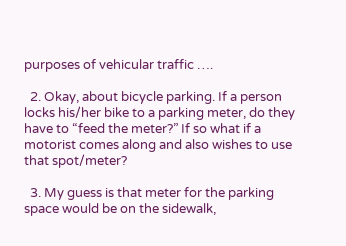purposes of vehicular traffic ….

  2. Okay, about bicycle parking. If a person locks his/her bike to a parking meter, do they have to “feed the meter?” If so what if a motorist comes along and also wishes to use that spot/meter?

  3. My guess is that meter for the parking space would be on the sidewalk,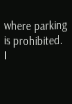where parking is prohibited. I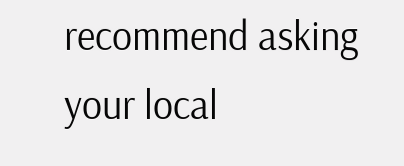recommend asking your local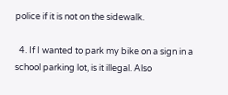police if it is not on the sidewalk.

  4. If I wanted to park my bike on a sign in a school parking lot, is it illegal. Also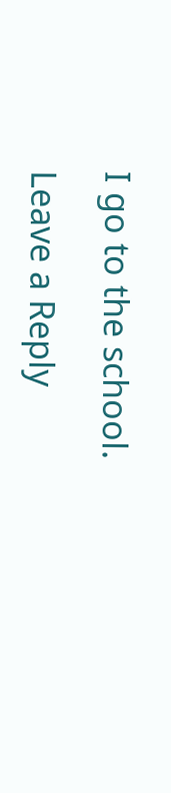I go to the school.

Leave a Reply